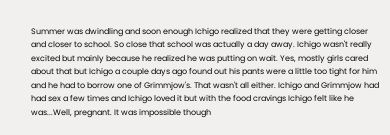Summer was dwindling and soon enough Ichigo realized that they were getting closer and closer to school. So close that school was actually a day away. Ichigo wasn't really excited but mainly because he realized he was putting on wait. Yes, mostly girls cared about that but Ichigo a couple days ago found out his pants were a little too tight for him and he had to borrow one of Grimmjow's. That wasn't all either. Ichigo and Grimmjow had had sex a few times and Ichigo loved it but with the food cravings Ichigo felt like he was...Well, pregnant. It was impossible though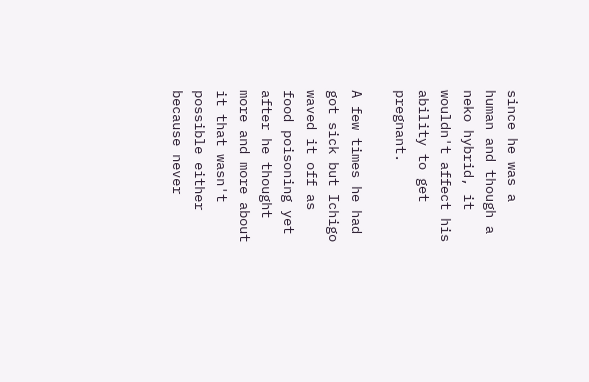since he was a human and though a neko hybrid, it wouldn't affect his ability to get pregnant.

A few times he had got sick but Ichigo waved it off as food poisoning yet after he thought more and more about it that wasn't possible either because never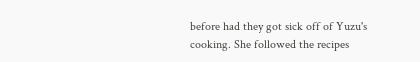before had they got sick off of Yuzu's cooking. She followed the recipes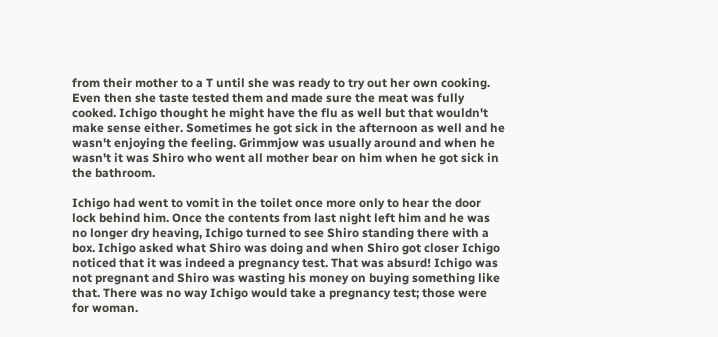from their mother to a T until she was ready to try out her own cooking. Even then she taste tested them and made sure the meat was fully cooked. Ichigo thought he might have the flu as well but that wouldn't make sense either. Sometimes he got sick in the afternoon as well and he wasn't enjoying the feeling. Grimmjow was usually around and when he wasn't it was Shiro who went all mother bear on him when he got sick in the bathroom.

Ichigo had went to vomit in the toilet once more only to hear the door lock behind him. Once the contents from last night left him and he was no longer dry heaving, Ichigo turned to see Shiro standing there with a box. Ichigo asked what Shiro was doing and when Shiro got closer Ichigo noticed that it was indeed a pregnancy test. That was absurd! Ichigo was not pregnant and Shiro was wasting his money on buying something like that. There was no way Ichigo would take a pregnancy test; those were for woman.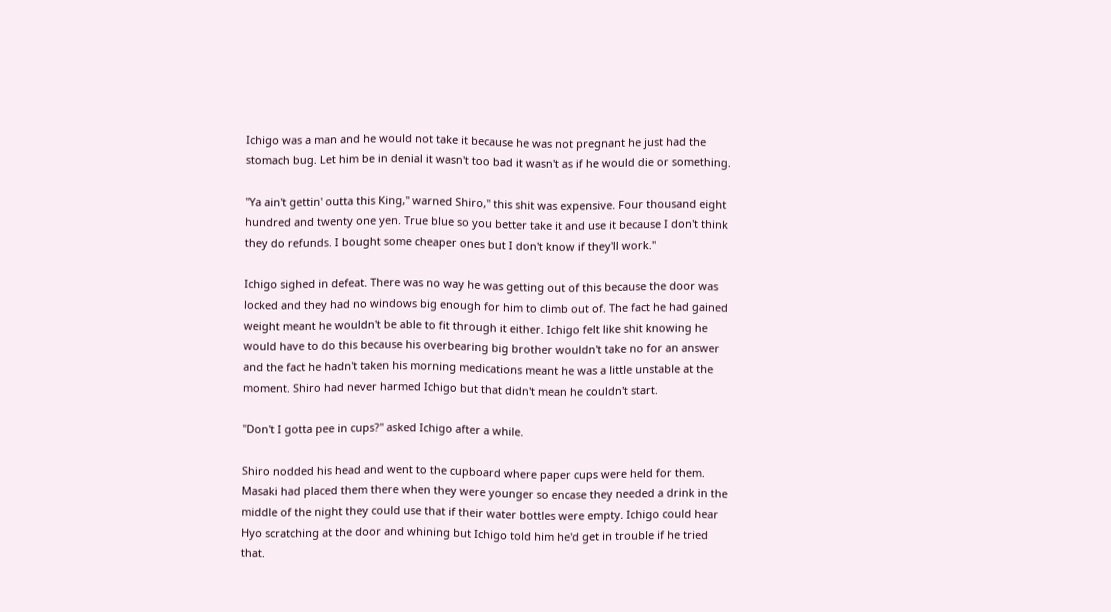Ichigo was a man and he would not take it because he was not pregnant he just had the stomach bug. Let him be in denial it wasn't too bad it wasn't as if he would die or something.

"Ya ain't gettin' outta this King," warned Shiro," this shit was expensive. Four thousand eight hundred and twenty one yen. True blue so you better take it and use it because I don't think they do refunds. I bought some cheaper ones but I don't know if they'll work."

Ichigo sighed in defeat. There was no way he was getting out of this because the door was locked and they had no windows big enough for him to climb out of. The fact he had gained weight meant he wouldn't be able to fit through it either. Ichigo felt like shit knowing he would have to do this because his overbearing big brother wouldn't take no for an answer and the fact he hadn't taken his morning medications meant he was a little unstable at the moment. Shiro had never harmed Ichigo but that didn't mean he couldn't start.

"Don't I gotta pee in cups?" asked Ichigo after a while.

Shiro nodded his head and went to the cupboard where paper cups were held for them. Masaki had placed them there when they were younger so encase they needed a drink in the middle of the night they could use that if their water bottles were empty. Ichigo could hear Hyo scratching at the door and whining but Ichigo told him he'd get in trouble if he tried that.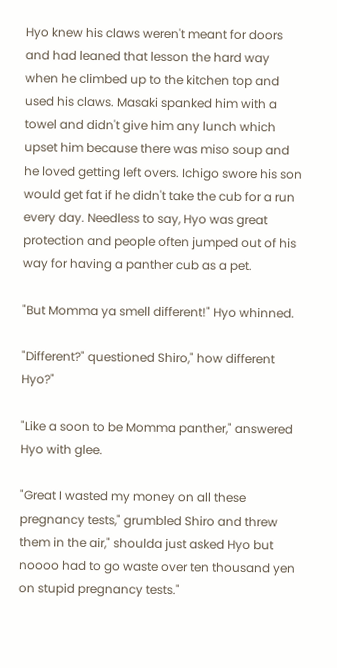Hyo knew his claws weren't meant for doors and had leaned that lesson the hard way when he climbed up to the kitchen top and used his claws. Masaki spanked him with a towel and didn't give him any lunch which upset him because there was miso soup and he loved getting left overs. Ichigo swore his son would get fat if he didn't take the cub for a run every day. Needless to say, Hyo was great protection and people often jumped out of his way for having a panther cub as a pet.

"But Momma ya smell different!" Hyo whinned.

"Different?" questioned Shiro," how different Hyo?"

"Like a soon to be Momma panther," answered Hyo with glee.

"Great I wasted my money on all these pregnancy tests," grumbled Shiro and threw them in the air," shoulda just asked Hyo but noooo had to go waste over ten thousand yen on stupid pregnancy tests."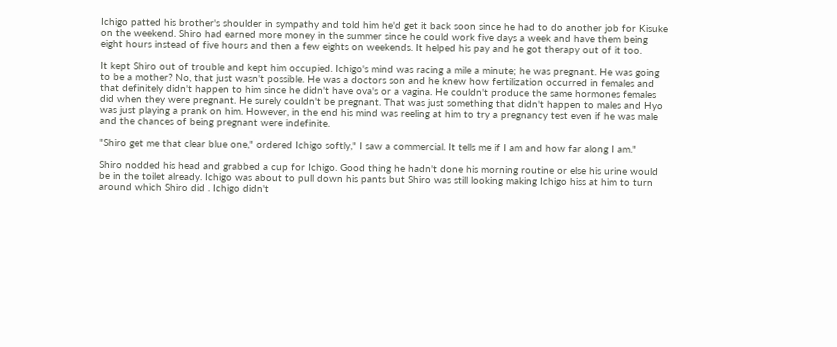Ichigo patted his brother's shoulder in sympathy and told him he'd get it back soon since he had to do another job for Kisuke on the weekend. Shiro had earned more money in the summer since he could work five days a week and have them being eight hours instead of five hours and then a few eights on weekends. It helped his pay and he got therapy out of it too.

It kept Shiro out of trouble and kept him occupied. Ichigo's mind was racing a mile a minute; he was pregnant. He was going to be a mother? No, that just wasn't possible. He was a doctors son and he knew how fertilization occurred in females and that definitely didn't happen to him since he didn't have ova's or a vagina. He couldn't produce the same hormones females did when they were pregnant. He surely couldn't be pregnant. That was just something that didn't happen to males and Hyo was just playing a prank on him. However, in the end his mind was reeling at him to try a pregnancy test even if he was male and the chances of being pregnant were indefinite.

"Shiro get me that clear blue one," ordered Ichigo softly," I saw a commercial. It tells me if I am and how far along I am."

Shiro nodded his head and grabbed a cup for Ichigo. Good thing he hadn't done his morning routine or else his urine would be in the toilet already. Ichigo was about to pull down his pants but Shiro was still looking making Ichigo hiss at him to turn around which Shiro did . Ichigo didn't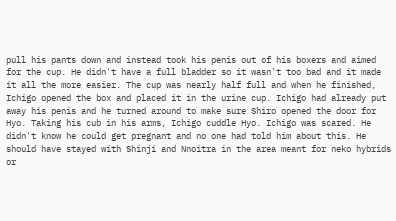pull his pants down and instead took his penis out of his boxers and aimed for the cup. He didn't have a full bladder so it wasn't too bad and it made it all the more easier. The cup was nearly half full and when he finished, Ichigo opened the box and placed it in the urine cup. Ichigo had already put away his penis and he turned around to make sure Shiro opened the door for Hyo. Taking his cub in his arms, Ichigo cuddle Hyo. Ichigo was scared. He didn't know he could get pregnant and no one had told him about this. He should have stayed with Shinji and Nnoitra in the area meant for neko hybrids or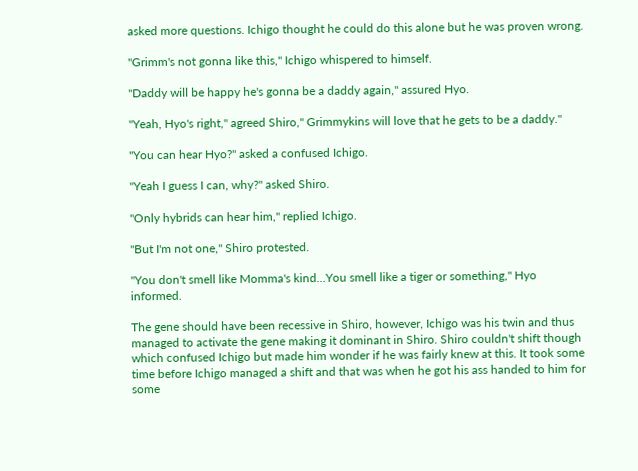asked more questions. Ichigo thought he could do this alone but he was proven wrong.

"Grimm's not gonna like this," Ichigo whispered to himself.

"Daddy will be happy he's gonna be a daddy again," assured Hyo.

"Yeah, Hyo's right," agreed Shiro," Grimmykins will love that he gets to be a daddy."

"You can hear Hyo?" asked a confused Ichigo.

"Yeah I guess I can, why?" asked Shiro.

"Only hybrids can hear him," replied Ichigo.

"But I'm not one," Shiro protested.

"You don't smell like Momma's kind...You smell like a tiger or something," Hyo informed.

The gene should have been recessive in Shiro, however, Ichigo was his twin and thus managed to activate the gene making it dominant in Shiro. Shiro couldn't shift though which confused Ichigo but made him wonder if he was fairly knew at this. It took some time before Ichigo managed a shift and that was when he got his ass handed to him for some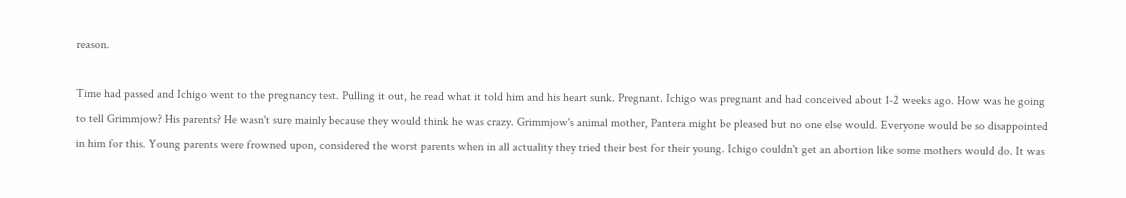reason.

Time had passed and Ichigo went to the pregnancy test. Pulling it out, he read what it told him and his heart sunk. Pregnant. Ichigo was pregnant and had conceived about 1-2 weeks ago. How was he going to tell Grimmjow? His parents? He wasn't sure mainly because they would think he was crazy. Grimmjow's animal mother, Pantera might be pleased but no one else would. Everyone would be so disappointed in him for this. Young parents were frowned upon, considered the worst parents when in all actuality they tried their best for their young. Ichigo couldn't get an abortion like some mothers would do. It was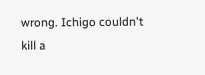wrong. Ichigo couldn't kill a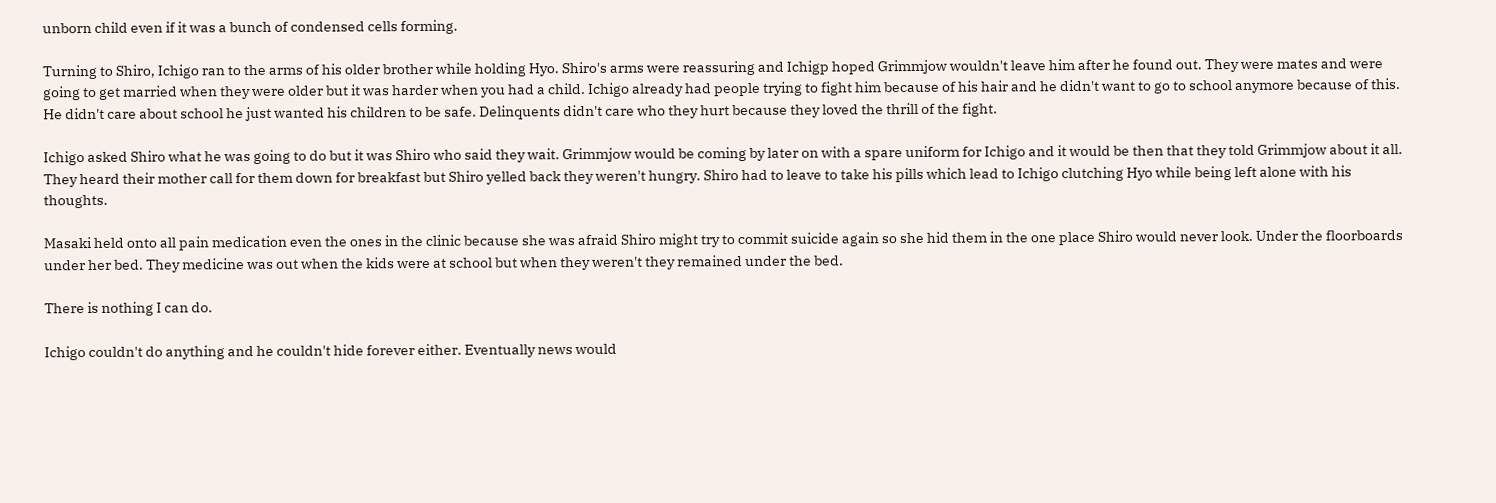unborn child even if it was a bunch of condensed cells forming.

Turning to Shiro, Ichigo ran to the arms of his older brother while holding Hyo. Shiro's arms were reassuring and Ichigp hoped Grimmjow wouldn't leave him after he found out. They were mates and were going to get married when they were older but it was harder when you had a child. Ichigo already had people trying to fight him because of his hair and he didn't want to go to school anymore because of this. He didn't care about school he just wanted his children to be safe. Delinquents didn't care who they hurt because they loved the thrill of the fight.

Ichigo asked Shiro what he was going to do but it was Shiro who said they wait. Grimmjow would be coming by later on with a spare uniform for Ichigo and it would be then that they told Grimmjow about it all. They heard their mother call for them down for breakfast but Shiro yelled back they weren't hungry. Shiro had to leave to take his pills which lead to Ichigo clutching Hyo while being left alone with his thoughts.

Masaki held onto all pain medication even the ones in the clinic because she was afraid Shiro might try to commit suicide again so she hid them in the one place Shiro would never look. Under the floorboards under her bed. They medicine was out when the kids were at school but when they weren't they remained under the bed.

There is nothing I can do.

Ichigo couldn't do anything and he couldn't hide forever either. Eventually news would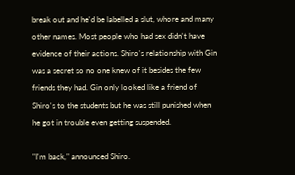break out and he'd be labelled a slut, whore and many other names. Most people who had sex didn't have evidence of their actions. Shiro's relationship with Gin was a secret so no one knew of it besides the few friends they had. Gin only looked like a friend of Shiro's to the students but he was still punished when he got in trouble even getting suspended.

"I'm back," announced Shiro.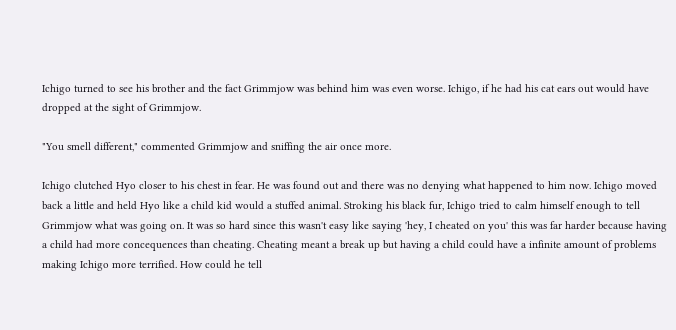Ichigo turned to see his brother and the fact Grimmjow was behind him was even worse. Ichigo, if he had his cat ears out would have dropped at the sight of Grimmjow.

"You smell different," commented Grimmjow and sniffing the air once more.

Ichigo clutched Hyo closer to his chest in fear. He was found out and there was no denying what happened to him now. Ichigo moved back a little and held Hyo like a child kid would a stuffed animal. Stroking his black fur, Ichigo tried to calm himself enough to tell Grimmjow what was going on. It was so hard since this wasn't easy like saying 'hey, I cheated on you' this was far harder because having a child had more concequences than cheating. Cheating meant a break up but having a child could have a infinite amount of problems making Ichigo more terrified. How could he tell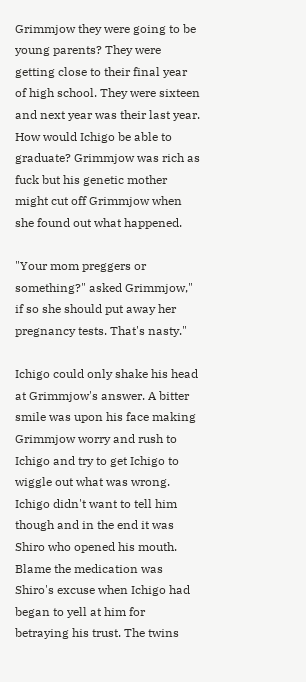Grimmjow they were going to be young parents? They were getting close to their final year of high school. They were sixteen and next year was their last year. How would Ichigo be able to graduate? Grimmjow was rich as fuck but his genetic mother might cut off Grimmjow when she found out what happened.

"Your mom preggers or something?" asked Grimmjow," if so she should put away her pregnancy tests. That's nasty."

Ichigo could only shake his head at Grimmjow's answer. A bitter smile was upon his face making Grimmjow worry and rush to Ichigo and try to get Ichigo to wiggle out what was wrong. Ichigo didn't want to tell him though and in the end it was Shiro who opened his mouth. Blame the medication was Shiro's excuse when Ichigo had began to yell at him for betraying his trust. The twins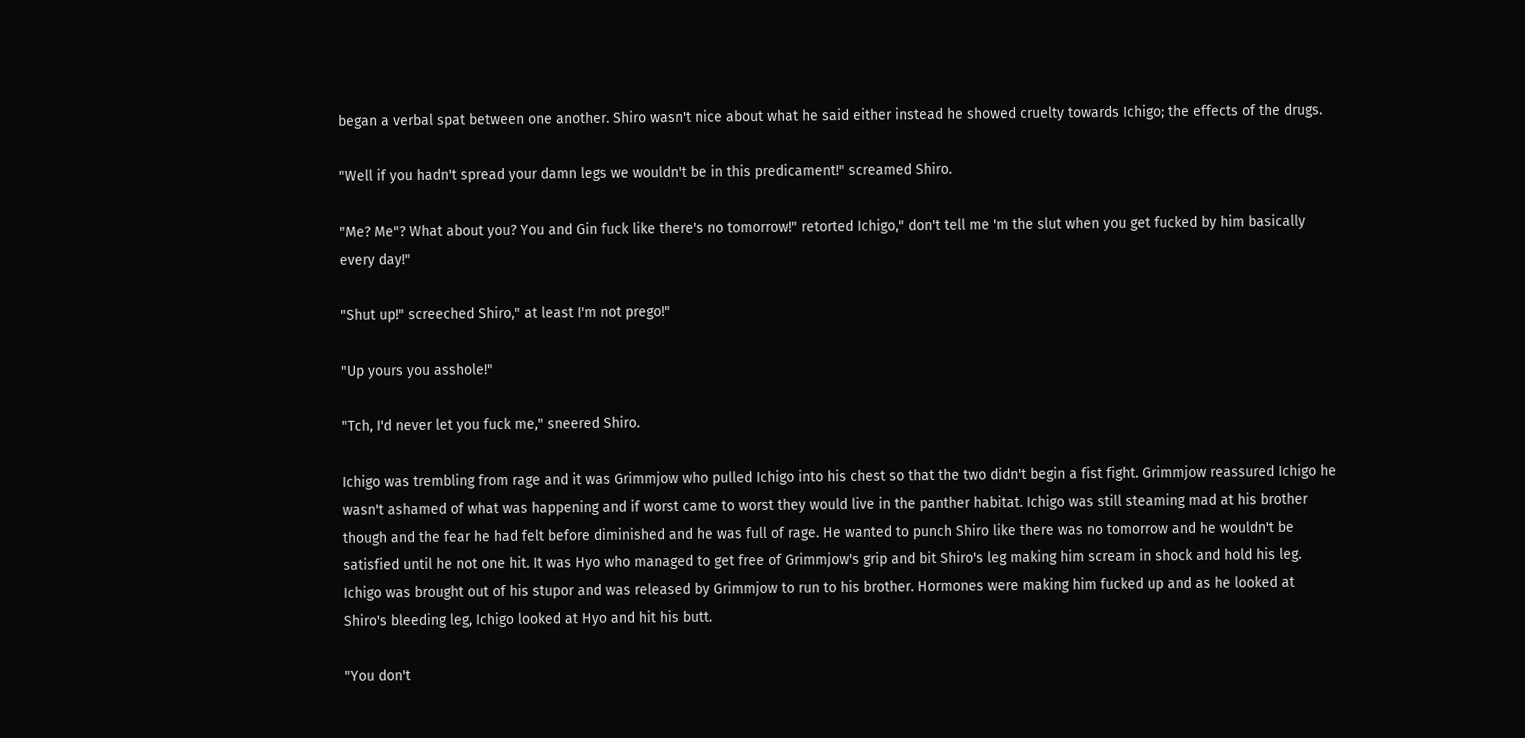began a verbal spat between one another. Shiro wasn't nice about what he said either instead he showed cruelty towards Ichigo; the effects of the drugs.

"Well if you hadn't spread your damn legs we wouldn't be in this predicament!" screamed Shiro.

"Me? Me"? What about you? You and Gin fuck like there's no tomorrow!" retorted Ichigo," don't tell me 'm the slut when you get fucked by him basically every day!"

"Shut up!" screeched Shiro," at least I'm not prego!"

"Up yours you asshole!"

"Tch, I'd never let you fuck me," sneered Shiro.

Ichigo was trembling from rage and it was Grimmjow who pulled Ichigo into his chest so that the two didn't begin a fist fight. Grimmjow reassured Ichigo he wasn't ashamed of what was happening and if worst came to worst they would live in the panther habitat. Ichigo was still steaming mad at his brother though and the fear he had felt before diminished and he was full of rage. He wanted to punch Shiro like there was no tomorrow and he wouldn't be satisfied until he not one hit. It was Hyo who managed to get free of Grimmjow's grip and bit Shiro's leg making him scream in shock and hold his leg. Ichigo was brought out of his stupor and was released by Grimmjow to run to his brother. Hormones were making him fucked up and as he looked at Shiro's bleeding leg, Ichigo looked at Hyo and hit his butt.

"You don't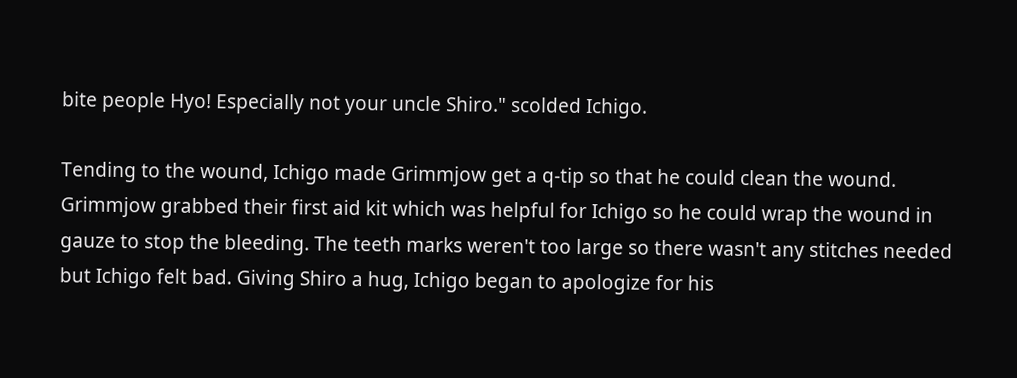bite people Hyo! Especially not your uncle Shiro." scolded Ichigo.

Tending to the wound, Ichigo made Grimmjow get a q-tip so that he could clean the wound. Grimmjow grabbed their first aid kit which was helpful for Ichigo so he could wrap the wound in gauze to stop the bleeding. The teeth marks weren't too large so there wasn't any stitches needed but Ichigo felt bad. Giving Shiro a hug, Ichigo began to apologize for his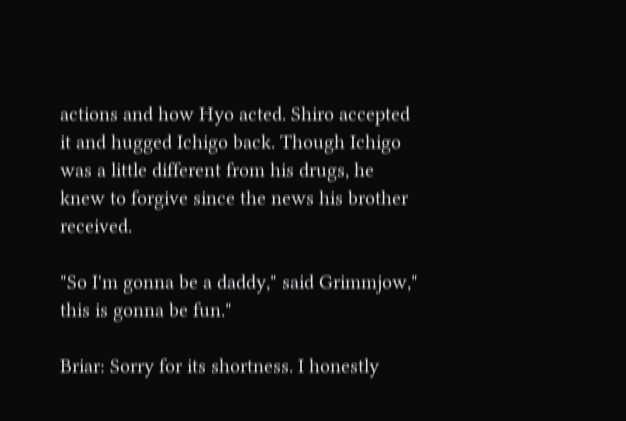actions and how Hyo acted. Shiro accepted it and hugged Ichigo back. Though Ichigo was a little different from his drugs, he knew to forgive since the news his brother received.

"So I'm gonna be a daddy," said Grimmjow," this is gonna be fun."

Briar: Sorry for its shortness. I honestly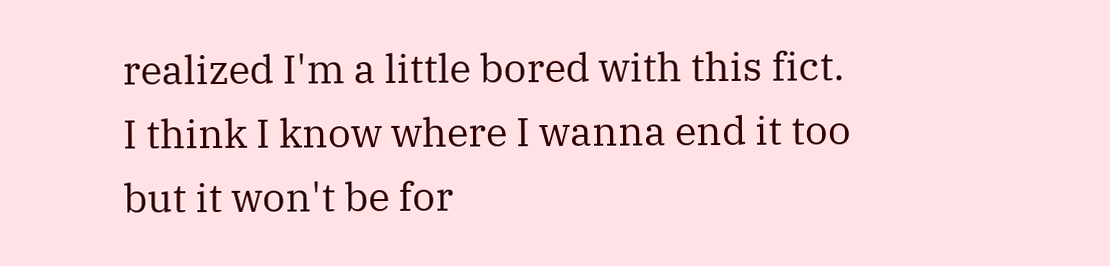realized I'm a little bored with this fict. I think I know where I wanna end it too but it won't be for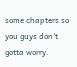some chapters so you guys don't gotta worry.